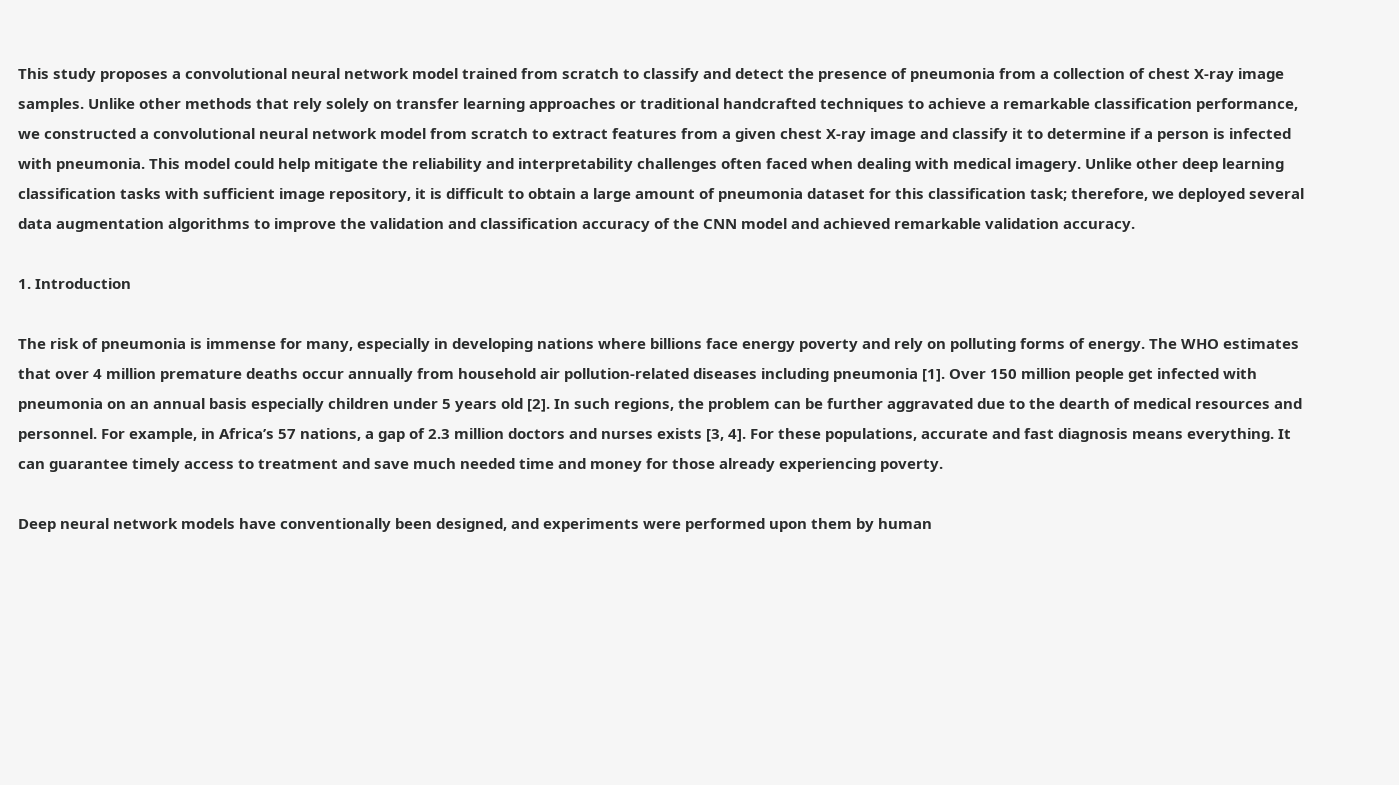This study proposes a convolutional neural network model trained from scratch to classify and detect the presence of pneumonia from a collection of chest X-ray image samples. Unlike other methods that rely solely on transfer learning approaches or traditional handcrafted techniques to achieve a remarkable classification performance, we constructed a convolutional neural network model from scratch to extract features from a given chest X-ray image and classify it to determine if a person is infected with pneumonia. This model could help mitigate the reliability and interpretability challenges often faced when dealing with medical imagery. Unlike other deep learning classification tasks with sufficient image repository, it is difficult to obtain a large amount of pneumonia dataset for this classification task; therefore, we deployed several data augmentation algorithms to improve the validation and classification accuracy of the CNN model and achieved remarkable validation accuracy.

1. Introduction

The risk of pneumonia is immense for many, especially in developing nations where billions face energy poverty and rely on polluting forms of energy. The WHO estimates that over 4 million premature deaths occur annually from household air pollution-related diseases including pneumonia [1]. Over 150 million people get infected with pneumonia on an annual basis especially children under 5 years old [2]. In such regions, the problem can be further aggravated due to the dearth of medical resources and personnel. For example, in Africa’s 57 nations, a gap of 2.3 million doctors and nurses exists [3, 4]. For these populations, accurate and fast diagnosis means everything. It can guarantee timely access to treatment and save much needed time and money for those already experiencing poverty.

Deep neural network models have conventionally been designed, and experiments were performed upon them by human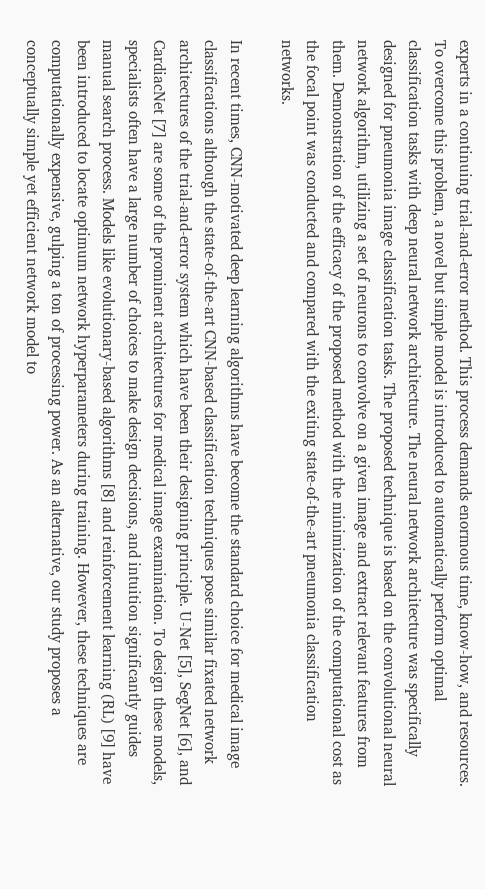experts in a continuing trial-and-error method. This process demands enormous time, know-how, and resources. To overcome this problem, a novel but simple model is introduced to automatically perform optimal classification tasks with deep neural network architecture. The neural network architecture was specifically designed for pneumonia image classification tasks. The proposed technique is based on the convolutional neural network algorithm, utilizing a set of neurons to convolve on a given image and extract relevant features from them. Demonstration of the efficacy of the proposed method with the minimization of the computational cost as the focal point was conducted and compared with the exiting state-of-the-art pneumonia classification networks.

In recent times, CNN-motivated deep learning algorithms have become the standard choice for medical image classifications although the state-of-the-art CNN-based classification techniques pose similar fixated network architectures of the trial-and-error system which have been their designing principle. U-Net [5], SegNet [6], and CardiacNet [7] are some of the prominent architectures for medical image examination. To design these models, specialists often have a large number of choices to make design decisions, and intuition significantly guides manual search process. Models like evolutionary-based algorithms [8] and reinforcement learning (RL) [9] have been introduced to locate optimum network hyperparameters during training. However, these techniques are computationally expensive, gulping a ton of processing power. As an alternative, our study proposes a conceptually simple yet efficient network model to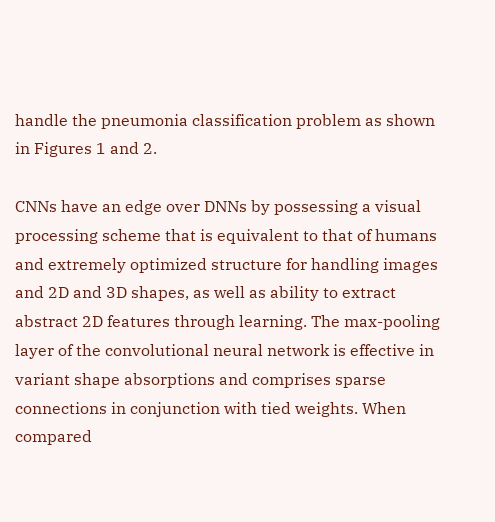handle the pneumonia classification problem as shown in Figures 1 and 2.

CNNs have an edge over DNNs by possessing a visual processing scheme that is equivalent to that of humans and extremely optimized structure for handling images and 2D and 3D shapes, as well as ability to extract abstract 2D features through learning. The max-pooling layer of the convolutional neural network is effective in variant shape absorptions and comprises sparse connections in conjunction with tied weights. When compared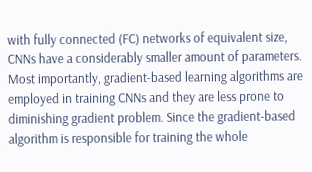with fully connected (FC) networks of equivalent size, CNNs have a considerably smaller amount of parameters. Most importantly, gradient-based learning algorithms are employed in training CNNs and they are less prone to diminishing gradient problem. Since the gradient-based algorithm is responsible for training the whole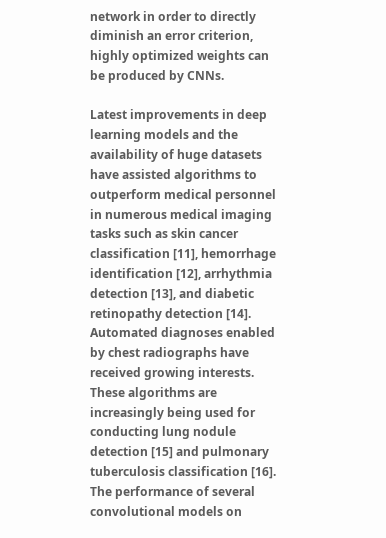network in order to directly diminish an error criterion, highly optimized weights can be produced by CNNs.

Latest improvements in deep learning models and the availability of huge datasets have assisted algorithms to outperform medical personnel in numerous medical imaging tasks such as skin cancer classification [11], hemorrhage identification [12], arrhythmia detection [13], and diabetic retinopathy detection [14]. Automated diagnoses enabled by chest radiographs have received growing interests. These algorithms are increasingly being used for conducting lung nodule detection [15] and pulmonary tuberculosis classification [16]. The performance of several convolutional models on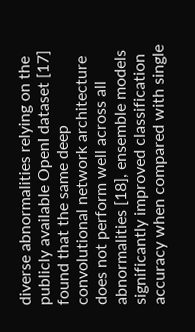diverse abnormalities relying on the publicly available OpenI dataset [17] found that the same deep convolutional network architecture does not perform well across all abnormalities [18], ensemble models significantly improved classification accuracy when compared with single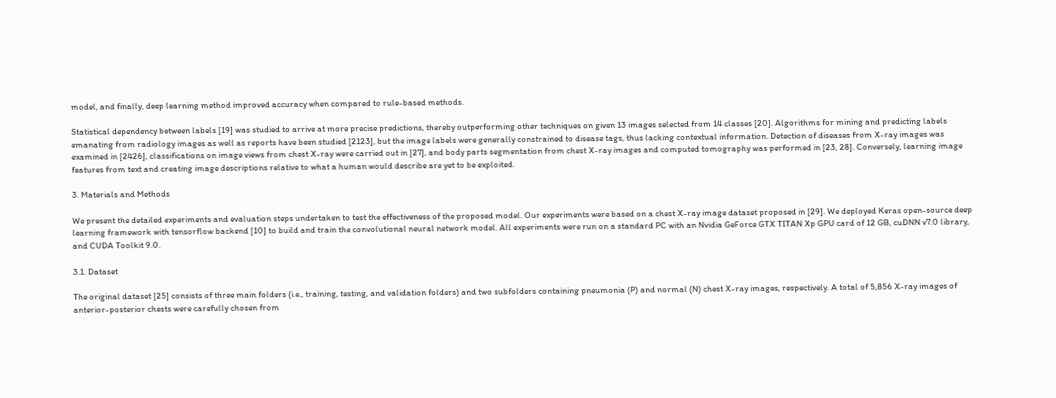model, and finally, deep learning method improved accuracy when compared to rule-based methods.

Statistical dependency between labels [19] was studied to arrive at more precise predictions, thereby outperforming other techniques on given 13 images selected from 14 classes [20]. Algorithms for mining and predicting labels emanating from radiology images as well as reports have been studied [2123], but the image labels were generally constrained to disease tags, thus lacking contextual information. Detection of diseases from X-ray images was examined in [2426], classifications on image views from chest X-ray were carried out in [27], and body parts segmentation from chest X-ray images and computed tomography was performed in [23, 28]. Conversely, learning image features from text and creating image descriptions relative to what a human would describe are yet to be exploited.

3. Materials and Methods

We present the detailed experiments and evaluation steps undertaken to test the effectiveness of the proposed model. Our experiments were based on a chest X-ray image dataset proposed in [29]. We deployed Keras open-source deep learning framework with tensorflow backend [10] to build and train the convolutional neural network model. All experiments were run on a standard PC with an Nvidia GeForce GTX TITAN Xp GPU card of 12 GB, cuDNN v7.0 library, and CUDA Toolkit 9.0.

3.1. Dataset

The original dataset [25] consists of three main folders (i.e., training, testing, and validation folders) and two subfolders containing pneumonia (P) and normal (N) chest X-ray images, respectively. A total of 5,856 X-ray images of anterior-posterior chests were carefully chosen from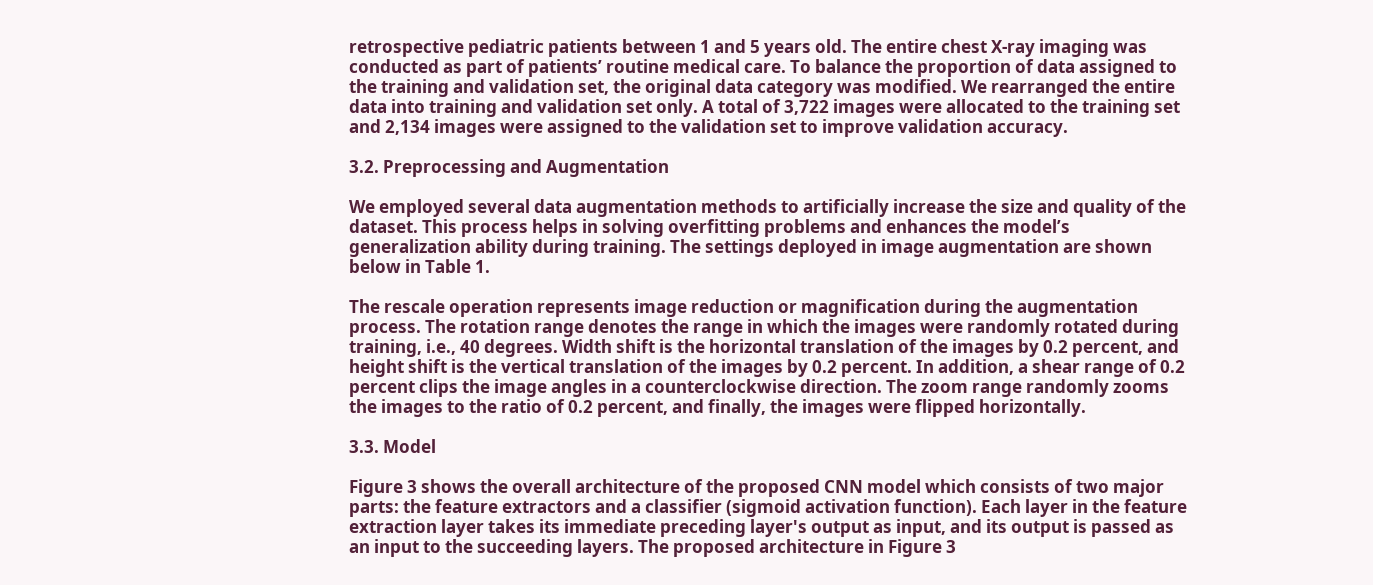retrospective pediatric patients between 1 and 5 years old. The entire chest X-ray imaging was conducted as part of patients’ routine medical care. To balance the proportion of data assigned to the training and validation set, the original data category was modified. We rearranged the entire data into training and validation set only. A total of 3,722 images were allocated to the training set and 2,134 images were assigned to the validation set to improve validation accuracy.

3.2. Preprocessing and Augmentation

We employed several data augmentation methods to artificially increase the size and quality of the dataset. This process helps in solving overfitting problems and enhances the model’s generalization ability during training. The settings deployed in image augmentation are shown below in Table 1.

The rescale operation represents image reduction or magnification during the augmentation process. The rotation range denotes the range in which the images were randomly rotated during training, i.e., 40 degrees. Width shift is the horizontal translation of the images by 0.2 percent, and height shift is the vertical translation of the images by 0.2 percent. In addition, a shear range of 0.2 percent clips the image angles in a counterclockwise direction. The zoom range randomly zooms the images to the ratio of 0.2 percent, and finally, the images were flipped horizontally.

3.3. Model

Figure 3 shows the overall architecture of the proposed CNN model which consists of two major parts: the feature extractors and a classifier (sigmoid activation function). Each layer in the feature extraction layer takes its immediate preceding layer's output as input, and its output is passed as an input to the succeeding layers. The proposed architecture in Figure 3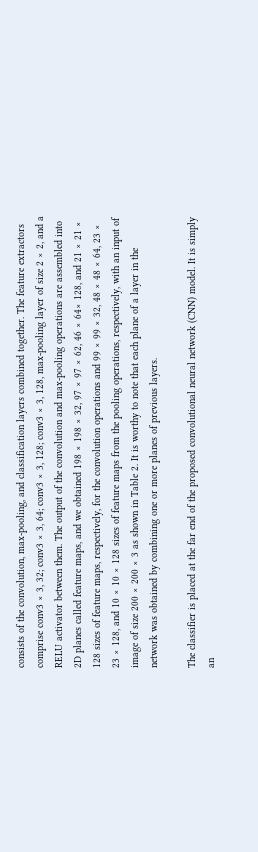consists of the convolution, max-pooling, and classification layers combined together. The feature extractors comprise conv3 × 3, 32; conv3 × 3, 64; conv3 × 3, 128; conv3 × 3, 128, max-pooling layer of size 2 × 2, and a RELU activator between them. The output of the convolution and max-pooling operations are assembled into 2D planes called feature maps, and we obtained 198 × 198 × 32, 97 × 97 × 62, 46 × 64× 128, and 21 × 21 × 128 sizes of feature maps, respectively, for the convolution operations and 99 × 99 × 32, 48 × 48 × 64, 23 × 23 × 128, and 10 × 10 × 128 sizes of feature maps from the pooling operations, respectively, with an input of image of size 200 × 200 × 3 as shown in Table 2. It is worthy to note that each plane of a layer in the network was obtained by combining one or more planes of previous layers.

The classifier is placed at the far end of the proposed convolutional neural network (CNN) model. It is simply an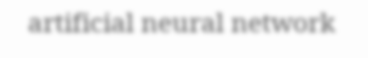artificial neural network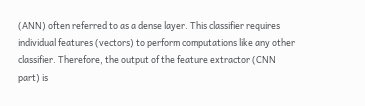(ANN) often referred to as a dense layer. This classifier requires individual features (vectors) to perform computations like any other classifier. Therefore, the output of the feature extractor (CNN part) is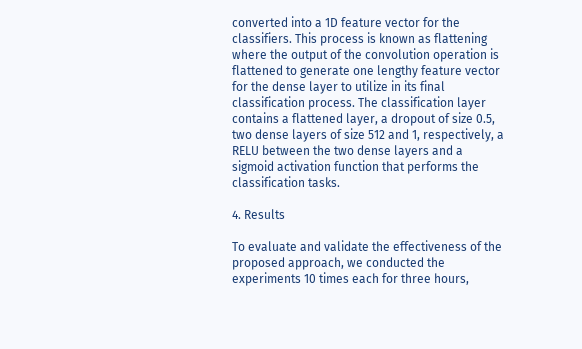converted into a 1D feature vector for the classifiers. This process is known as flattening where the output of the convolution operation is flattened to generate one lengthy feature vector for the dense layer to utilize in its final classification process. The classification layer contains a flattened layer, a dropout of size 0.5, two dense layers of size 512 and 1, respectively, a RELU between the two dense layers and a sigmoid activation function that performs the classification tasks.

4. Results

To evaluate and validate the effectiveness of the proposed approach, we conducted the experiments 10 times each for three hours,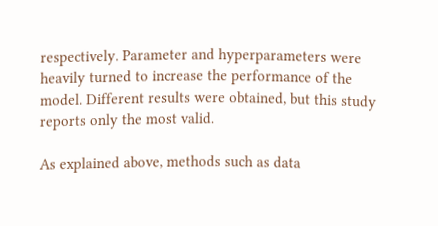respectively. Parameter and hyperparameters were heavily turned to increase the performance of the model. Different results were obtained, but this study reports only the most valid.

As explained above, methods such as data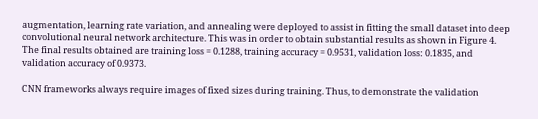augmentation, learning rate variation, and annealing were deployed to assist in fitting the small dataset into deep convolutional neural network architecture. This was in order to obtain substantial results as shown in Figure 4. The final results obtained are training loss = 0.1288, training accuracy = 0.9531, validation loss: 0.1835, and validation accuracy of 0.9373.

CNN frameworks always require images of fixed sizes during training. Thus, to demonstrate the validation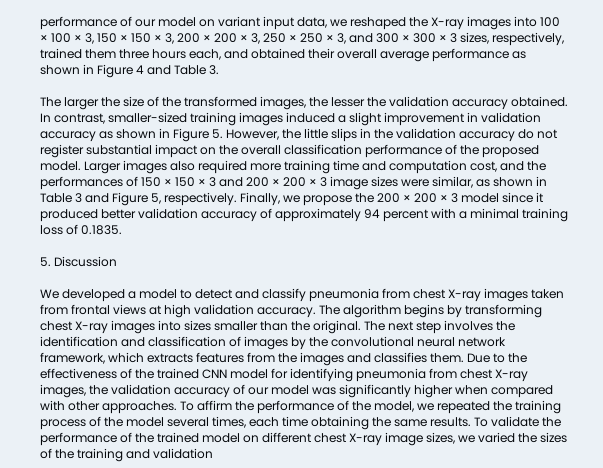performance of our model on variant input data, we reshaped the X-ray images into 100 × 100 × 3, 150 × 150 × 3, 200 × 200 × 3, 250 × 250 × 3, and 300 × 300 × 3 sizes, respectively, trained them three hours each, and obtained their overall average performance as shown in Figure 4 and Table 3.

The larger the size of the transformed images, the lesser the validation accuracy obtained. In contrast, smaller-sized training images induced a slight improvement in validation accuracy as shown in Figure 5. However, the little slips in the validation accuracy do not register substantial impact on the overall classification performance of the proposed model. Larger images also required more training time and computation cost, and the performances of 150 × 150 × 3 and 200 × 200 × 3 image sizes were similar, as shown in Table 3 and Figure 5, respectively. Finally, we propose the 200 × 200 × 3 model since it produced better validation accuracy of approximately 94 percent with a minimal training loss of 0.1835.

5. Discussion

We developed a model to detect and classify pneumonia from chest X-ray images taken from frontal views at high validation accuracy. The algorithm begins by transforming chest X-ray images into sizes smaller than the original. The next step involves the identification and classification of images by the convolutional neural network framework, which extracts features from the images and classifies them. Due to the effectiveness of the trained CNN model for identifying pneumonia from chest X-ray images, the validation accuracy of our model was significantly higher when compared with other approaches. To affirm the performance of the model, we repeated the training process of the model several times, each time obtaining the same results. To validate the performance of the trained model on different chest X-ray image sizes, we varied the sizes of the training and validation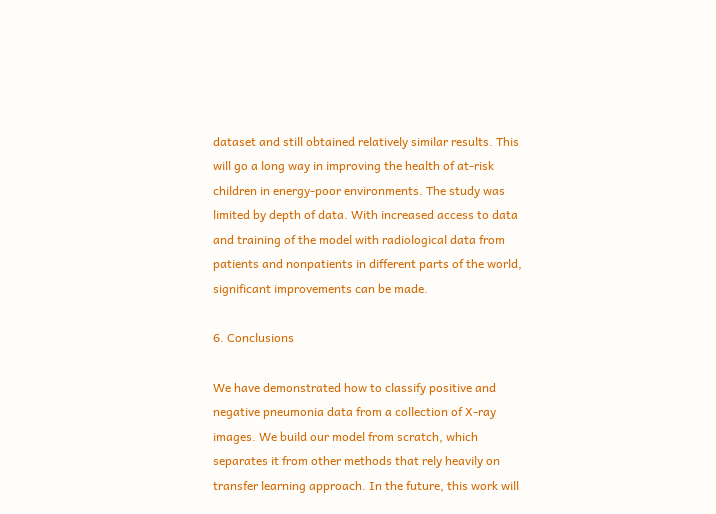dataset and still obtained relatively similar results. This will go a long way in improving the health of at-risk children in energy-poor environments. The study was limited by depth of data. With increased access to data and training of the model with radiological data from patients and nonpatients in different parts of the world, significant improvements can be made.

6. Conclusions

We have demonstrated how to classify positive and negative pneumonia data from a collection of X-ray images. We build our model from scratch, which separates it from other methods that rely heavily on transfer learning approach. In the future, this work will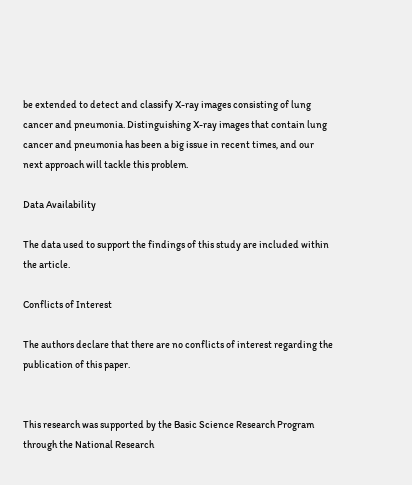be extended to detect and classify X-ray images consisting of lung cancer and pneumonia. Distinguishing X-ray images that contain lung cancer and pneumonia has been a big issue in recent times, and our next approach will tackle this problem.

Data Availability

The data used to support the findings of this study are included within the article.

Conflicts of Interest

The authors declare that there are no conflicts of interest regarding the publication of this paper.


This research was supported by the Basic Science Research Program through the National Research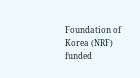Foundation of Korea (NRF) funded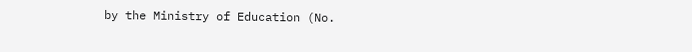by the Ministry of Education (No.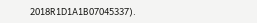2018R1D1A1B07045337).